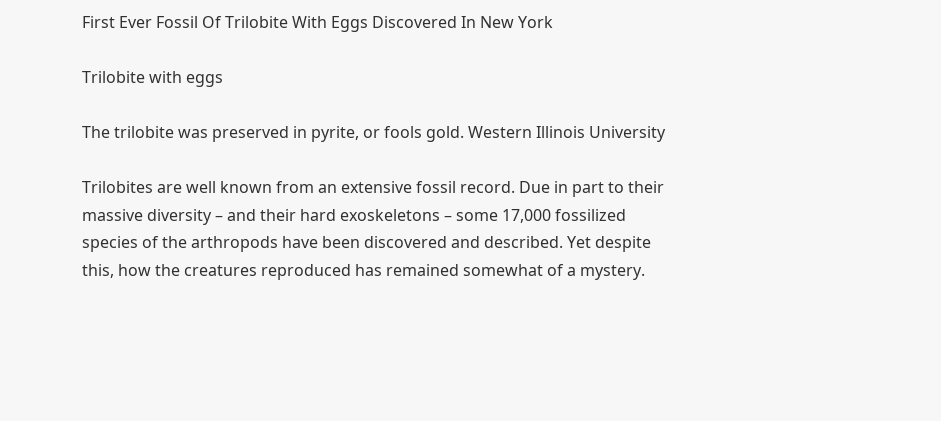First Ever Fossil Of Trilobite With Eggs Discovered In New York

Trilobite with eggs

The trilobite was preserved in pyrite, or fools gold. Western Illinois University

Trilobites are well known from an extensive fossil record. Due in part to their massive diversity – and their hard exoskeletons – some 17,000 fossilized species of the arthropods have been discovered and described. Yet despite this, how the creatures reproduced has remained somewhat of a mystery.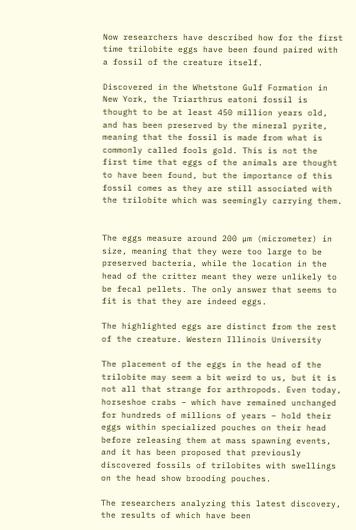Now researchers have described how for the first time trilobite eggs have been found paired with a fossil of the creature itself.

Discovered in the Whetstone Gulf Formation in New York, the Triarthrus eatoni fossil is thought to be at least 450 million years old, and has been preserved by the mineral pyrite, meaning that the fossil is made from what is commonly called fools gold. This is not the first time that eggs of the animals are thought to have been found, but the importance of this fossil comes as they are still associated with the trilobite which was seemingly carrying them.


The eggs measure around 200 µm (micrometer) in size, meaning that they were too large to be preserved bacteria, while the location in the head of the critter meant they were unlikely to be fecal pellets. The only answer that seems to fit is that they are indeed eggs.

The highlighted eggs are distinct from the rest of the creature. Western Illinois University

The placement of the eggs in the head of the trilobite may seem a bit weird to us, but it is not all that strange for arthropods. Even today, horseshoe crabs – which have remained unchanged for hundreds of millions of years – hold their eggs within specialized pouches on their head before releasing them at mass spawning events, and it has been proposed that previously discovered fossils of trilobites with swellings on the head show brooding pouches.

The researchers analyzing this latest discovery, the results of which have been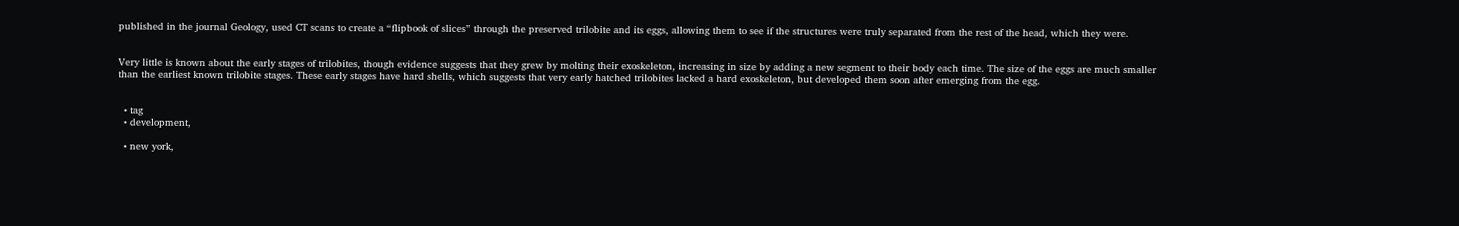published in the journal Geology, used CT scans to create a “flipbook of slices” through the preserved trilobite and its eggs, allowing them to see if the structures were truly separated from the rest of the head, which they were.


Very little is known about the early stages of trilobites, though evidence suggests that they grew by molting their exoskeleton, increasing in size by adding a new segment to their body each time. The size of the eggs are much smaller than the earliest known trilobite stages. These early stages have hard shells, which suggests that very early hatched trilobites lacked a hard exoskeleton, but developed them soon after emerging from the egg.


  • tag
  • development,

  • new york,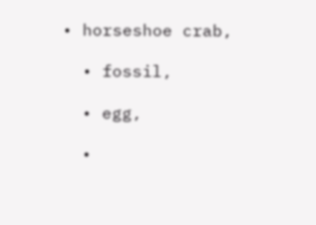• horseshoe crab,

  • fossil,

  • egg,

  •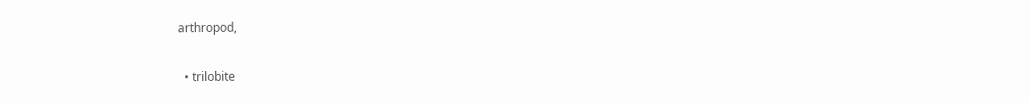arthropod,

  • trilobite